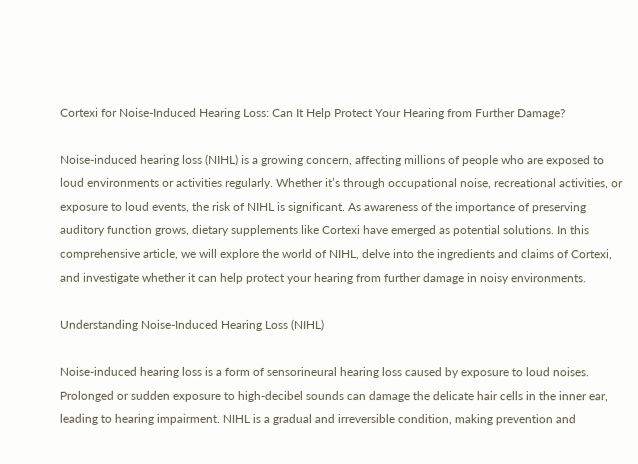Cortexi for Noise-Induced Hearing Loss: Can It Help Protect Your Hearing from Further Damage?

Noise-induced hearing loss (NIHL) is a growing concern, affecting millions of people who are exposed to loud environments or activities regularly. Whether it’s through occupational noise, recreational activities, or exposure to loud events, the risk of NIHL is significant. As awareness of the importance of preserving auditory function grows, dietary supplements like Cortexi have emerged as potential solutions. In this comprehensive article, we will explore the world of NIHL, delve into the ingredients and claims of Cortexi, and investigate whether it can help protect your hearing from further damage in noisy environments.

Understanding Noise-Induced Hearing Loss (NIHL)

Noise-induced hearing loss is a form of sensorineural hearing loss caused by exposure to loud noises. Prolonged or sudden exposure to high-decibel sounds can damage the delicate hair cells in the inner ear, leading to hearing impairment. NIHL is a gradual and irreversible condition, making prevention and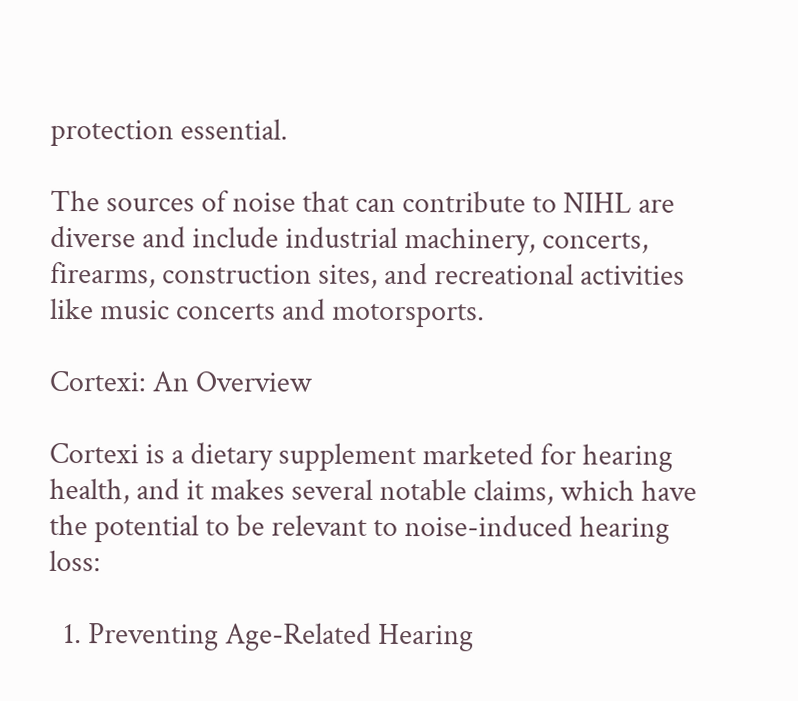protection essential.

The sources of noise that can contribute to NIHL are diverse and include industrial machinery, concerts, firearms, construction sites, and recreational activities like music concerts and motorsports.

Cortexi: An Overview

Cortexi is a dietary supplement marketed for hearing health, and it makes several notable claims, which have the potential to be relevant to noise-induced hearing loss:

  1. Preventing Age-Related Hearing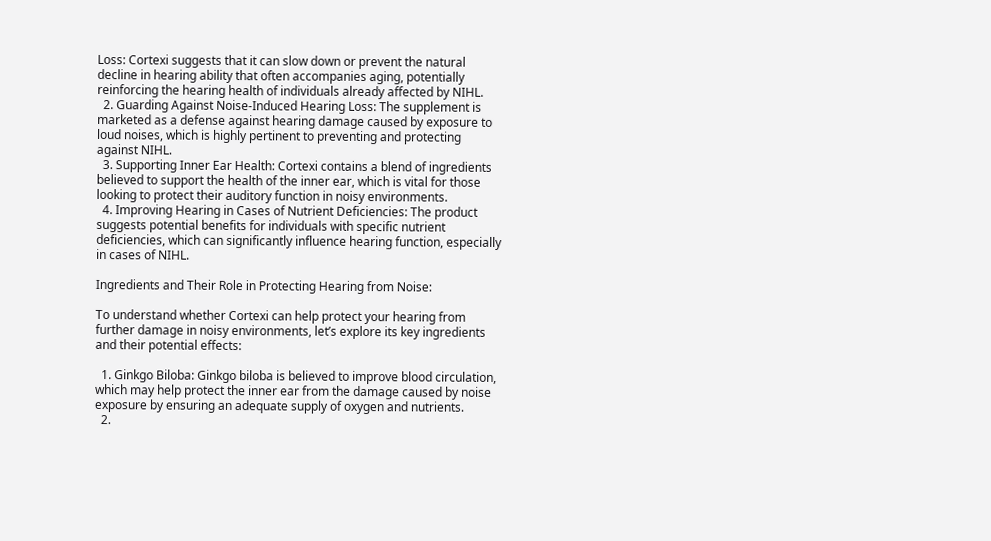Loss: Cortexi suggests that it can slow down or prevent the natural decline in hearing ability that often accompanies aging, potentially reinforcing the hearing health of individuals already affected by NIHL.
  2. Guarding Against Noise-Induced Hearing Loss: The supplement is marketed as a defense against hearing damage caused by exposure to loud noises, which is highly pertinent to preventing and protecting against NIHL.
  3. Supporting Inner Ear Health: Cortexi contains a blend of ingredients believed to support the health of the inner ear, which is vital for those looking to protect their auditory function in noisy environments.
  4. Improving Hearing in Cases of Nutrient Deficiencies: The product suggests potential benefits for individuals with specific nutrient deficiencies, which can significantly influence hearing function, especially in cases of NIHL.

Ingredients and Their Role in Protecting Hearing from Noise:

To understand whether Cortexi can help protect your hearing from further damage in noisy environments, let’s explore its key ingredients and their potential effects:

  1. Ginkgo Biloba: Ginkgo biloba is believed to improve blood circulation, which may help protect the inner ear from the damage caused by noise exposure by ensuring an adequate supply of oxygen and nutrients.
  2.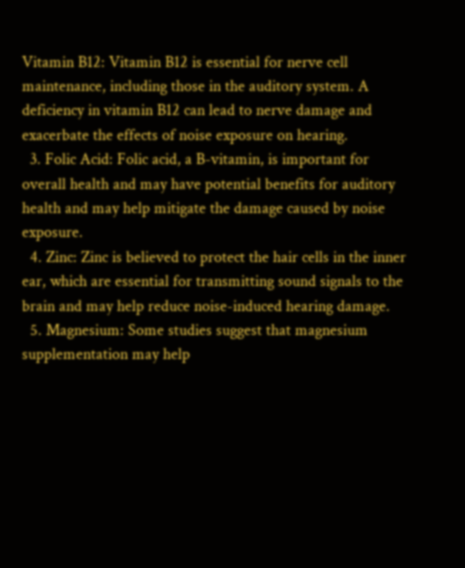Vitamin B12: Vitamin B12 is essential for nerve cell maintenance, including those in the auditory system. A deficiency in vitamin B12 can lead to nerve damage and exacerbate the effects of noise exposure on hearing.
  3. Folic Acid: Folic acid, a B-vitamin, is important for overall health and may have potential benefits for auditory health and may help mitigate the damage caused by noise exposure.
  4. Zinc: Zinc is believed to protect the hair cells in the inner ear, which are essential for transmitting sound signals to the brain and may help reduce noise-induced hearing damage.
  5. Magnesium: Some studies suggest that magnesium supplementation may help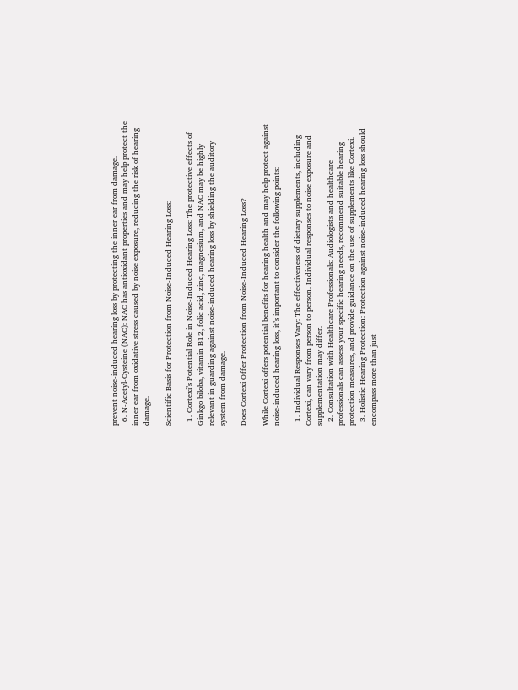prevent noise-induced hearing loss by protecting the inner ear from damage.
  6. N-Acetyl-Cysteine (NAC): NAC has antioxidant properties and may help protect the inner ear from oxidative stress caused by noise exposure, reducing the risk of hearing damage.

Scientific Basis for Protection from Noise-Induced Hearing Loss:

  1. Cortexi’s Potential Role in Noise-Induced Hearing Loss: The protective effects of Ginkgo biloba, vitamin B12, folic acid, zinc, magnesium, and NAC may be highly relevant in guarding against noise-induced hearing loss by shielding the auditory system from damage.

Does Cortexi Offer Protection from Noise-Induced Hearing Loss?

While Cortexi offers potential benefits for hearing health and may help protect against noise-induced hearing loss, it’s important to consider the following points:

  1. Individual Responses Vary: The effectiveness of dietary supplements, including Cortexi, can vary from person to person. Individual responses to noise exposure and supplementation may differ.
  2. Consultation with Healthcare Professionals: Audiologists and healthcare professionals can assess your specific hearing needs, recommend suitable hearing protection measures, and provide guidance on the use of supplements like Cortexi.
  3. Holistic Hearing Protection: Protection against noise-induced hearing loss should encompass more than just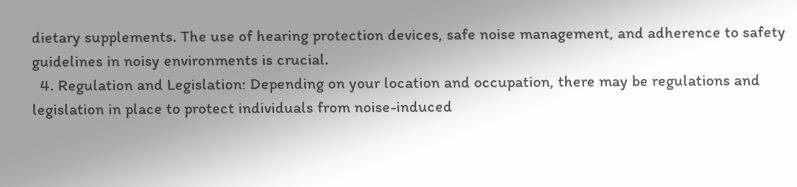dietary supplements. The use of hearing protection devices, safe noise management, and adherence to safety guidelines in noisy environments is crucial.
  4. Regulation and Legislation: Depending on your location and occupation, there may be regulations and legislation in place to protect individuals from noise-induced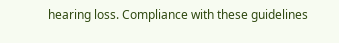hearing loss. Compliance with these guidelines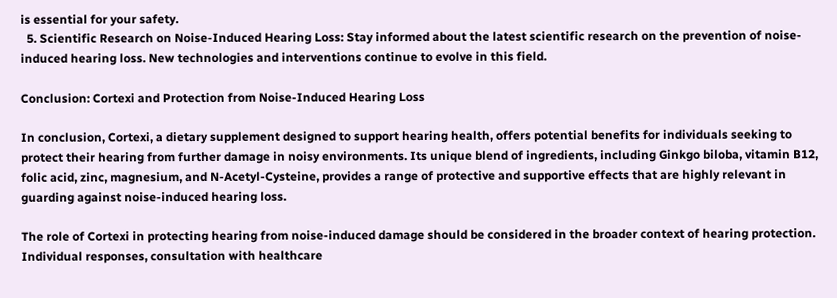is essential for your safety.
  5. Scientific Research on Noise-Induced Hearing Loss: Stay informed about the latest scientific research on the prevention of noise-induced hearing loss. New technologies and interventions continue to evolve in this field.

Conclusion: Cortexi and Protection from Noise-Induced Hearing Loss

In conclusion, Cortexi, a dietary supplement designed to support hearing health, offers potential benefits for individuals seeking to protect their hearing from further damage in noisy environments. Its unique blend of ingredients, including Ginkgo biloba, vitamin B12, folic acid, zinc, magnesium, and N-Acetyl-Cysteine, provides a range of protective and supportive effects that are highly relevant in guarding against noise-induced hearing loss.

The role of Cortexi in protecting hearing from noise-induced damage should be considered in the broader context of hearing protection. Individual responses, consultation with healthcare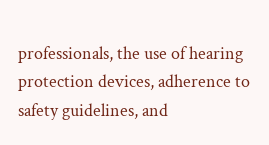professionals, the use of hearing protection devices, adherence to safety guidelines, and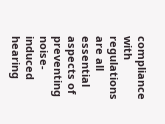compliance with regulations are all essential aspects of preventing noise-induced hearing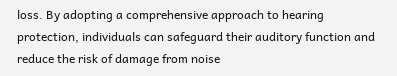loss. By adopting a comprehensive approach to hearing protection, individuals can safeguard their auditory function and reduce the risk of damage from noise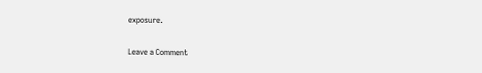exposure.

Leave a Comment